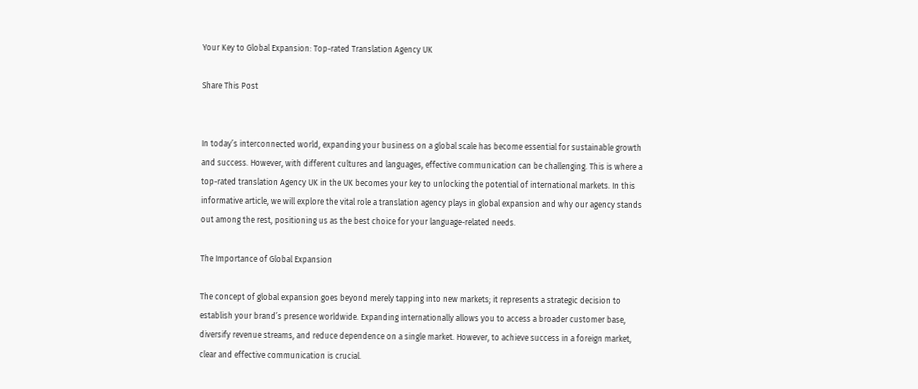Your Key to Global Expansion: Top-rated Translation Agency UK

Share This Post


In today’s interconnected world, expanding your business on a global scale has become essential for sustainable growth and success. However, with different cultures and languages, effective communication can be challenging. This is where a top-rated translation Agency UK in the UK becomes your key to unlocking the potential of international markets. In this informative article, we will explore the vital role a translation agency plays in global expansion and why our agency stands out among the rest, positioning us as the best choice for your language-related needs.

The Importance of Global Expansion

The concept of global expansion goes beyond merely tapping into new markets; it represents a strategic decision to establish your brand’s presence worldwide. Expanding internationally allows you to access a broader customer base, diversify revenue streams, and reduce dependence on a single market. However, to achieve success in a foreign market, clear and effective communication is crucial.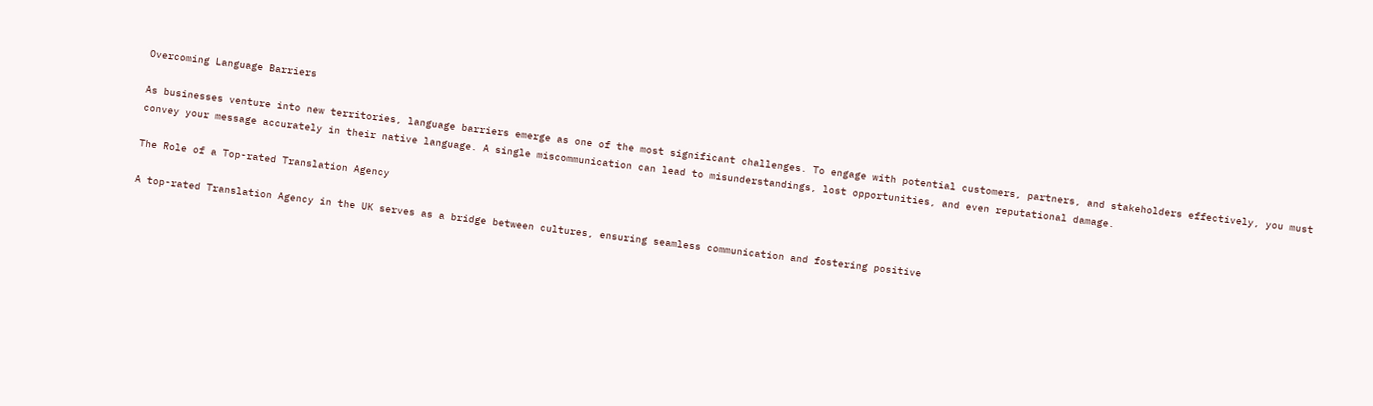Overcoming Language Barriers

As businesses venture into new territories, language barriers emerge as one of the most significant challenges. To engage with potential customers, partners, and stakeholders effectively, you must convey your message accurately in their native language. A single miscommunication can lead to misunderstandings, lost opportunities, and even reputational damage.

The Role of a Top-rated Translation Agency

A top-rated Translation Agency in the UK serves as a bridge between cultures, ensuring seamless communication and fostering positive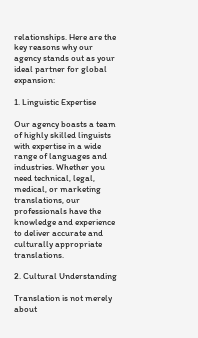relationships. Here are the key reasons why our agency stands out as your ideal partner for global expansion:

1. Linguistic Expertise

Our agency boasts a team of highly skilled linguists with expertise in a wide range of languages and industries. Whether you need technical, legal, medical, or marketing translations, our professionals have the knowledge and experience to deliver accurate and culturally appropriate translations.

2. Cultural Understanding

Translation is not merely about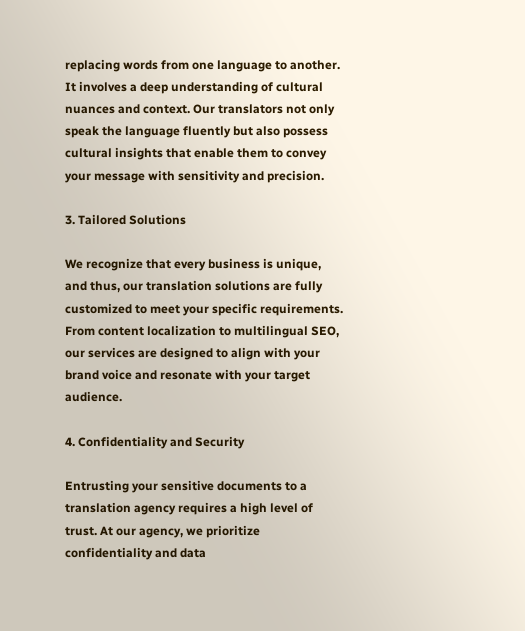replacing words from one language to another. It involves a deep understanding of cultural nuances and context. Our translators not only speak the language fluently but also possess cultural insights that enable them to convey your message with sensitivity and precision.

3. Tailored Solutions

We recognize that every business is unique, and thus, our translation solutions are fully customized to meet your specific requirements. From content localization to multilingual SEO, our services are designed to align with your brand voice and resonate with your target audience.

4. Confidentiality and Security

Entrusting your sensitive documents to a translation agency requires a high level of trust. At our agency, we prioritize confidentiality and data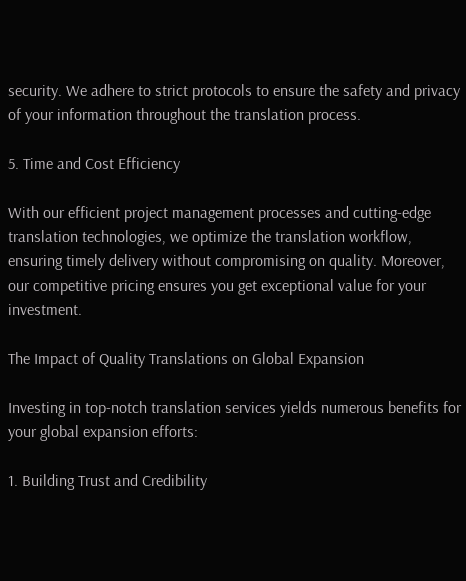security. We adhere to strict protocols to ensure the safety and privacy of your information throughout the translation process.

5. Time and Cost Efficiency

With our efficient project management processes and cutting-edge translation technologies, we optimize the translation workflow, ensuring timely delivery without compromising on quality. Moreover, our competitive pricing ensures you get exceptional value for your investment.

The Impact of Quality Translations on Global Expansion

Investing in top-notch translation services yields numerous benefits for your global expansion efforts:

1. Building Trust and Credibility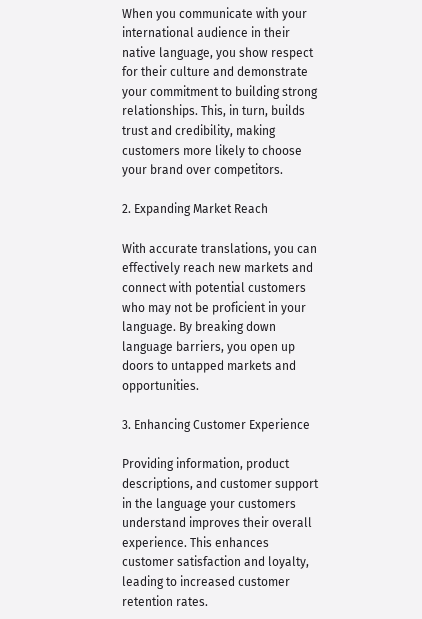When you communicate with your international audience in their native language, you show respect for their culture and demonstrate your commitment to building strong relationships. This, in turn, builds trust and credibility, making customers more likely to choose your brand over competitors.

2. Expanding Market Reach

With accurate translations, you can effectively reach new markets and connect with potential customers who may not be proficient in your language. By breaking down language barriers, you open up doors to untapped markets and opportunities.

3. Enhancing Customer Experience

Providing information, product descriptions, and customer support in the language your customers understand improves their overall experience. This enhances customer satisfaction and loyalty, leading to increased customer retention rates.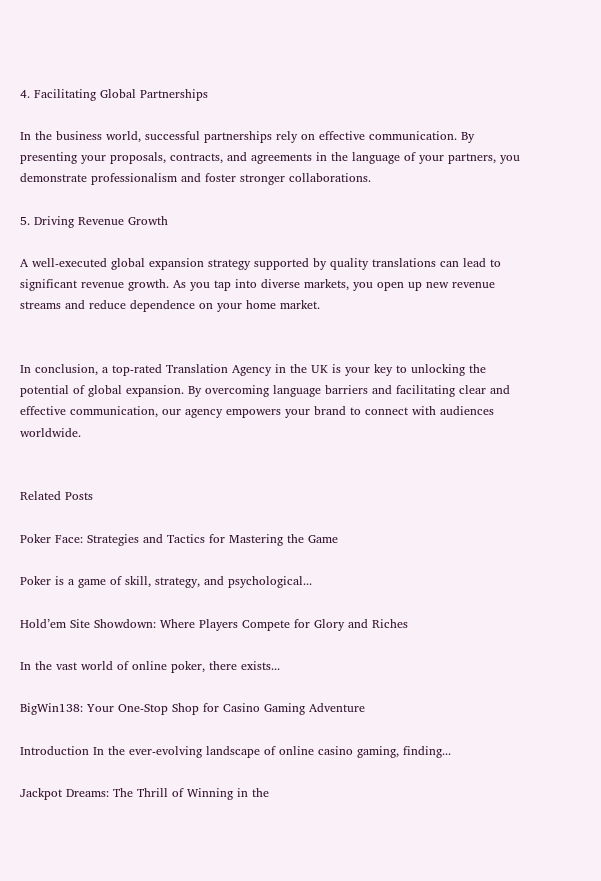4. Facilitating Global Partnerships

In the business world, successful partnerships rely on effective communication. By presenting your proposals, contracts, and agreements in the language of your partners, you demonstrate professionalism and foster stronger collaborations.

5. Driving Revenue Growth

A well-executed global expansion strategy supported by quality translations can lead to significant revenue growth. As you tap into diverse markets, you open up new revenue streams and reduce dependence on your home market.


In conclusion, a top-rated Translation Agency in the UK is your key to unlocking the potential of global expansion. By overcoming language barriers and facilitating clear and effective communication, our agency empowers your brand to connect with audiences worldwide.


Related Posts

Poker Face: Strategies and Tactics for Mastering the Game

Poker is a game of skill, strategy, and psychological...

Hold’em Site Showdown: Where Players Compete for Glory and Riches

In the vast world of online poker, there exists...

BigWin138: Your One-Stop Shop for Casino Gaming Adventure

Introduction In the ever-evolving landscape of online casino gaming, finding...

Jackpot Dreams: The Thrill of Winning in the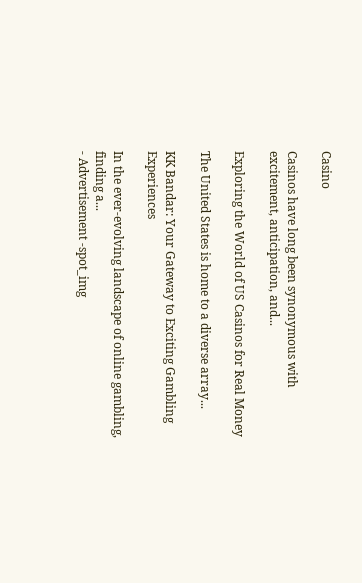Casino

Casinos have long been synonymous with excitement, anticipation, and...

Exploring the World of US Casinos for Real Money

The United States is home to a diverse array...

KK Bandar: Your Gateway to Exciting Gambling Experiences

In the ever-evolving landscape of online gambling, finding a...
- Advertisement -spot_img